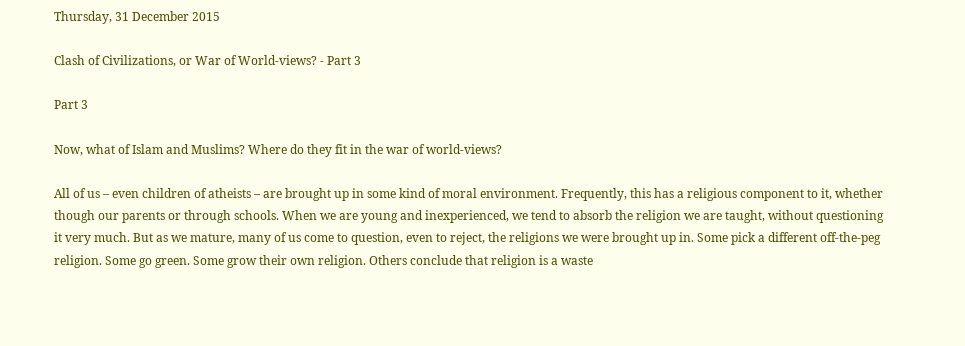Thursday, 31 December 2015

Clash of Civilizations, or War of World-views? - Part 3

Part 3

Now, what of Islam and Muslims? Where do they fit in the war of world-views?

All of us – even children of atheists – are brought up in some kind of moral environment. Frequently, this has a religious component to it, whether though our parents or through schools. When we are young and inexperienced, we tend to absorb the religion we are taught, without questioning it very much. But as we mature, many of us come to question, even to reject, the religions we were brought up in. Some pick a different off-the-peg religion. Some go green. Some grow their own religion. Others conclude that religion is a waste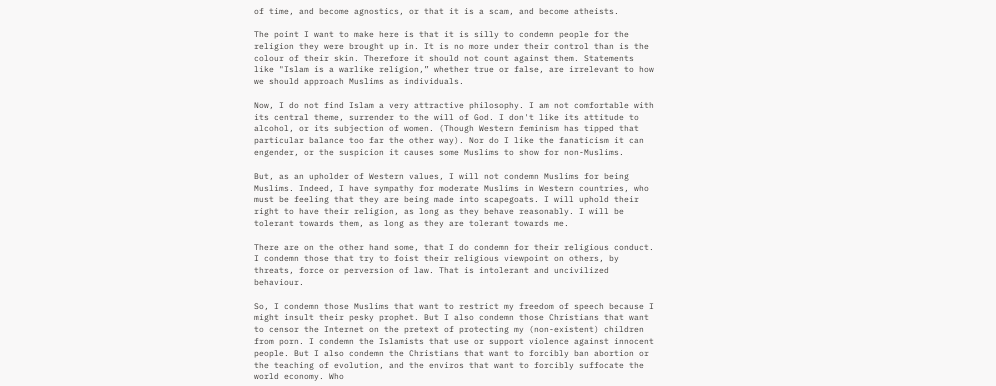of time, and become agnostics, or that it is a scam, and become atheists.

The point I want to make here is that it is silly to condemn people for the religion they were brought up in. It is no more under their control than is the colour of their skin. Therefore it should not count against them. Statements like "Islam is a warlike religion,” whether true or false, are irrelevant to how we should approach Muslims as individuals.

Now, I do not find Islam a very attractive philosophy. I am not comfortable with its central theme, surrender to the will of God. I don't like its attitude to alcohol, or its subjection of women. (Though Western feminism has tipped that particular balance too far the other way). Nor do I like the fanaticism it can engender, or the suspicion it causes some Muslims to show for non-Muslims.

But, as an upholder of Western values, I will not condemn Muslims for being Muslims. Indeed, I have sympathy for moderate Muslims in Western countries, who must be feeling that they are being made into scapegoats. I will uphold their right to have their religion, as long as they behave reasonably. I will be tolerant towards them, as long as they are tolerant towards me.

There are on the other hand some, that I do condemn for their religious conduct. I condemn those that try to foist their religious viewpoint on others, by threats, force or perversion of law. That is intolerant and uncivilized behaviour.

So, I condemn those Muslims that want to restrict my freedom of speech because I might insult their pesky prophet. But I also condemn those Christians that want to censor the Internet on the pretext of protecting my (non-existent) children from porn. I condemn the Islamists that use or support violence against innocent people. But I also condemn the Christians that want to forcibly ban abortion or the teaching of evolution, and the enviros that want to forcibly suffocate the world economy. Who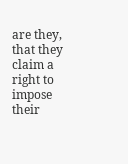are they, that they claim a right to impose their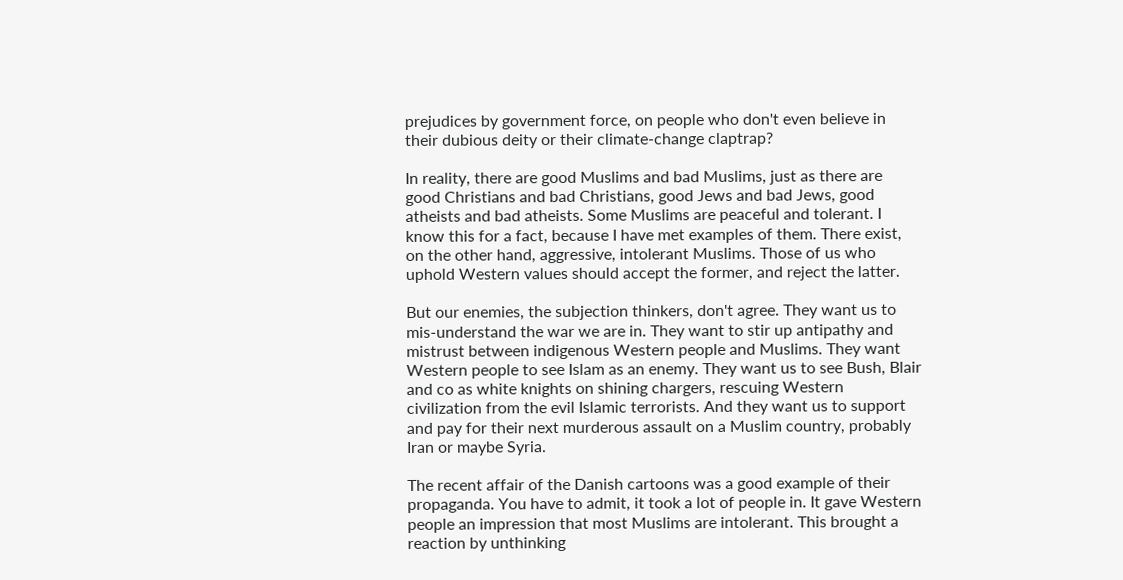prejudices by government force, on people who don't even believe in their dubious deity or their climate-change claptrap?

In reality, there are good Muslims and bad Muslims, just as there are good Christians and bad Christians, good Jews and bad Jews, good atheists and bad atheists. Some Muslims are peaceful and tolerant. I know this for a fact, because I have met examples of them. There exist, on the other hand, aggressive, intolerant Muslims. Those of us who uphold Western values should accept the former, and reject the latter.

But our enemies, the subjection thinkers, don't agree. They want us to mis-understand the war we are in. They want to stir up antipathy and mistrust between indigenous Western people and Muslims. They want Western people to see Islam as an enemy. They want us to see Bush, Blair and co as white knights on shining chargers, rescuing Western civilization from the evil Islamic terrorists. And they want us to support and pay for their next murderous assault on a Muslim country, probably Iran or maybe Syria.

The recent affair of the Danish cartoons was a good example of their propaganda. You have to admit, it took a lot of people in. It gave Western people an impression that most Muslims are intolerant. This brought a reaction by unthinking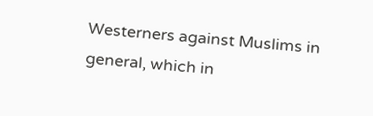Westerners against Muslims in general, which in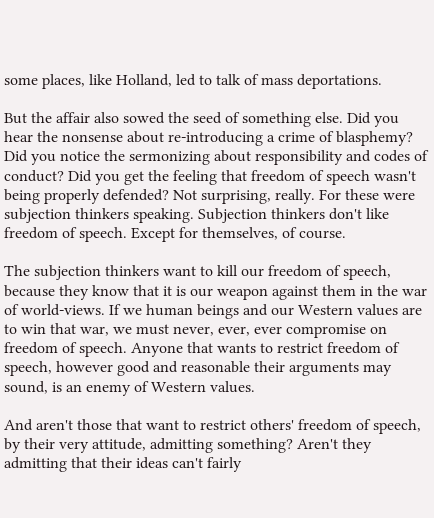some places, like Holland, led to talk of mass deportations.

But the affair also sowed the seed of something else. Did you hear the nonsense about re-introducing a crime of blasphemy? Did you notice the sermonizing about responsibility and codes of conduct? Did you get the feeling that freedom of speech wasn't being properly defended? Not surprising, really. For these were subjection thinkers speaking. Subjection thinkers don't like freedom of speech. Except for themselves, of course.

The subjection thinkers want to kill our freedom of speech, because they know that it is our weapon against them in the war of world-views. If we human beings and our Western values are to win that war, we must never, ever, ever compromise on freedom of speech. Anyone that wants to restrict freedom of speech, however good and reasonable their arguments may sound, is an enemy of Western values.

And aren't those that want to restrict others' freedom of speech, by their very attitude, admitting something? Aren't they admitting that their ideas can't fairly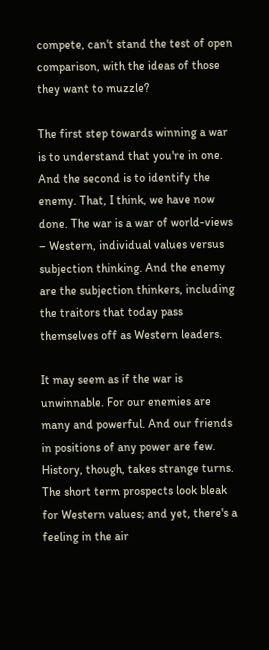compete, can't stand the test of open comparison, with the ideas of those they want to muzzle?

The first step towards winning a war is to understand that you're in one. And the second is to identify the enemy. That, I think, we have now done. The war is a war of world-views – Western, individual values versus subjection thinking. And the enemy are the subjection thinkers, including the traitors that today pass themselves off as Western leaders.

It may seem as if the war is unwinnable. For our enemies are many and powerful. And our friends in positions of any power are few. History, though, takes strange turns. The short term prospects look bleak for Western values; and yet, there's a feeling in the air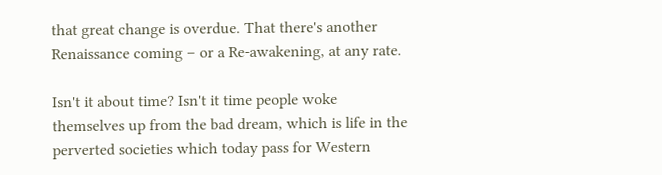that great change is overdue. That there's another Renaissance coming – or a Re-awakening, at any rate.

Isn't it about time? Isn't it time people woke themselves up from the bad dream, which is life in the perverted societies which today pass for Western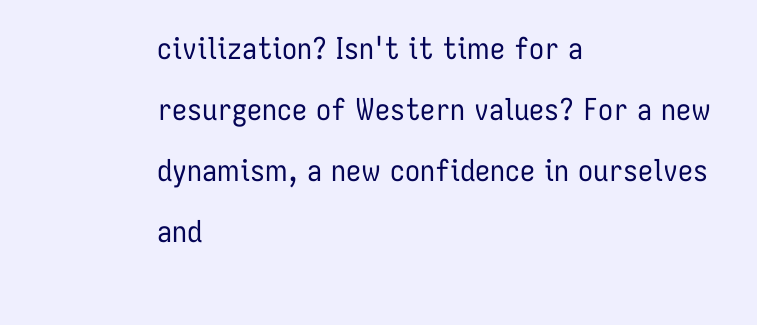civilization? Isn't it time for a resurgence of Western values? For a new dynamism, a new confidence in ourselves and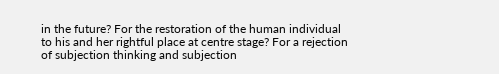in the future? For the restoration of the human individual to his and her rightful place at centre stage? For a rejection of subjection thinking and subjection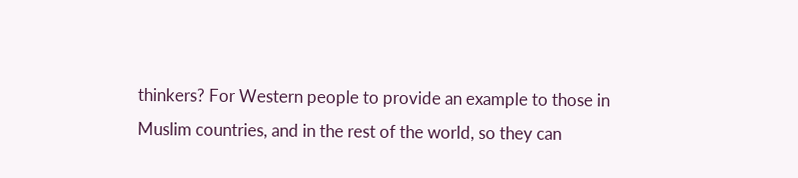thinkers? For Western people to provide an example to those in Muslim countries, and in the rest of the world, so they can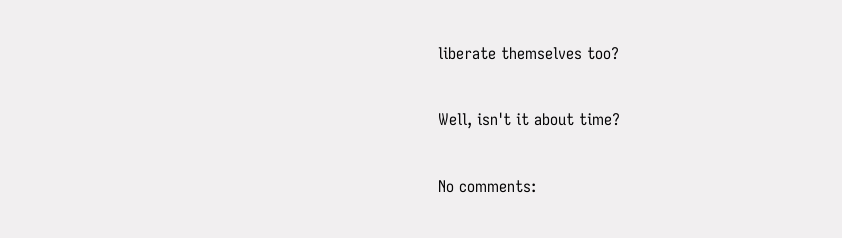liberate themselves too?

Well, isn't it about time?

No comments: